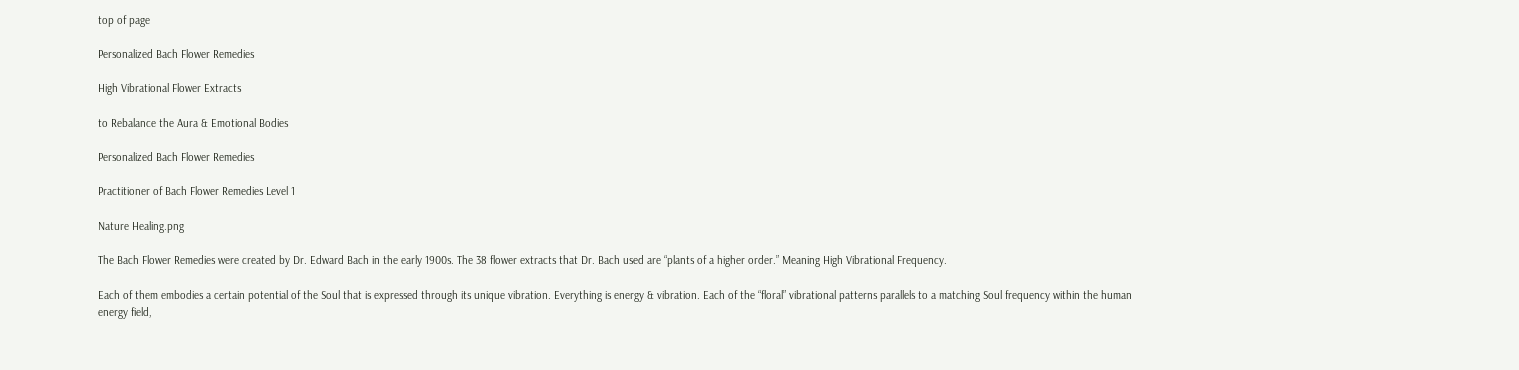top of page

Personalized Bach Flower Remedies

High Vibrational Flower Extracts

to Rebalance the Aura & Emotional Bodies

Personalized Bach Flower Remedies

Practitioner of Bach Flower Remedies Level 1

Nature Healing.png

The Bach Flower Remedies were created by Dr. Edward Bach in the early 1900s. The 38 flower extracts that Dr. Bach used are “plants of a higher order.” Meaning High Vibrational Frequency.

Each of them embodies a certain potential of the Soul that is expressed through its unique vibration. Everything is energy & vibration. Each of the “floral” vibrational patterns parallels to a matching Soul frequency within the human energy field,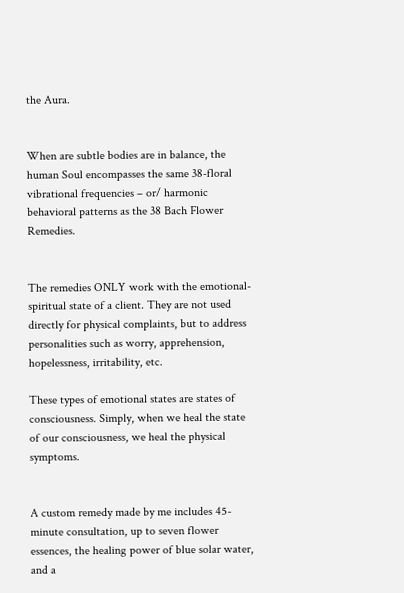the Aura.


When are subtle bodies are in balance, the human Soul encompasses the same 38-floral vibrational frequencies – or/ harmonic behavioral patterns as the 38 Bach Flower Remedies.


The remedies ONLY work with the emotional-spiritual state of a client. They are not used directly for physical complaints, but to address personalities such as worry, apprehension, hopelessness, irritability, etc.

These types of emotional states are states of consciousness. Simply, when we heal the state of our consciousness, we heal the physical symptoms.


A custom remedy made by me includes 45-minute consultation, up to seven flower essences, the healing power of blue solar water, and a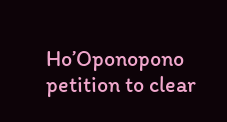Ho’Oponopono petition to clear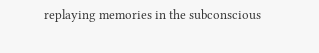replaying memories in the subconscious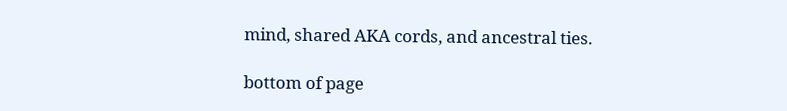mind, shared AKA cords, and ancestral ties.

bottom of page